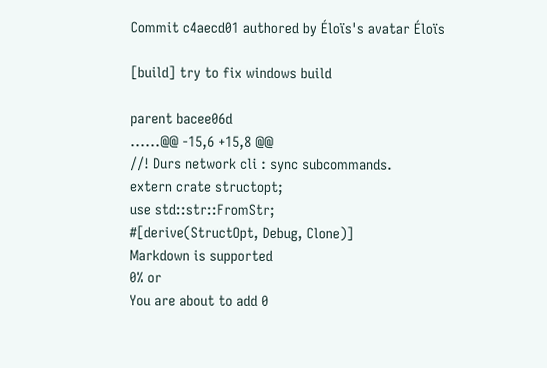Commit c4aecd01 authored by Éloïs's avatar Éloïs

[build] try to fix windows build

parent bacee06d
......@@ -15,6 +15,8 @@
//! Durs network cli : sync subcommands.
extern crate structopt;
use std::str::FromStr;
#[derive(StructOpt, Debug, Clone)]
Markdown is supported
0% or
You are about to add 0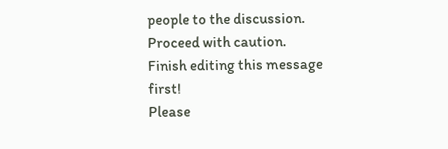people to the discussion. Proceed with caution.
Finish editing this message first!
Please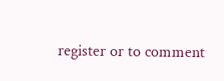register or to comment